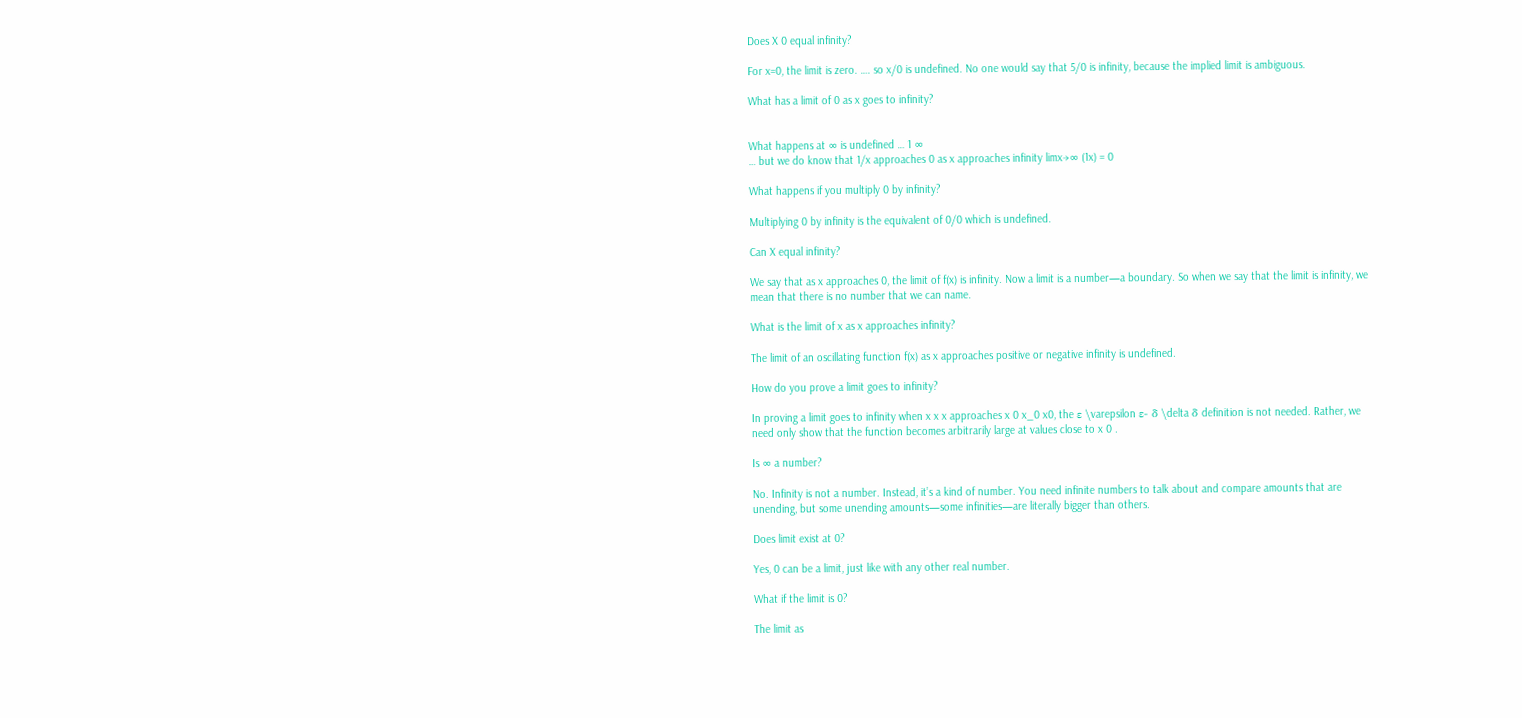Does X 0 equal infinity?

For x=0, the limit is zero. …. so x/0 is undefined. No one would say that 5/0 is infinity, because the implied limit is ambiguous.

What has a limit of 0 as x goes to infinity?


What happens at ∞ is undefined … 1 ∞
… but we do know that 1/x approaches 0 as x approaches infinity limx→∞ (1x) = 0

What happens if you multiply 0 by infinity?

Multiplying 0 by infinity is the equivalent of 0/0 which is undefined.

Can X equal infinity?

We say that as x approaches 0, the limit of f(x) is infinity. Now a limit is a number—a boundary. So when we say that the limit is infinity, we mean that there is no number that we can name.

What is the limit of x as x approaches infinity?

The limit of an oscillating function f(x) as x approaches positive or negative infinity is undefined.

How do you prove a limit goes to infinity?

In proving a limit goes to infinity when x x x approaches x 0 x_0 x0, the ε \varepsilon ε- δ \delta δ definition is not needed. Rather, we need only show that the function becomes arbitrarily large at values close to x 0 .

Is ∞ a number?

No. Infinity is not a number. Instead, it’s a kind of number. You need infinite numbers to talk about and compare amounts that are unending, but some unending amounts—some infinities—are literally bigger than others.

Does limit exist at 0?

Yes, 0 can be a limit, just like with any other real number.

What if the limit is 0?

The limit as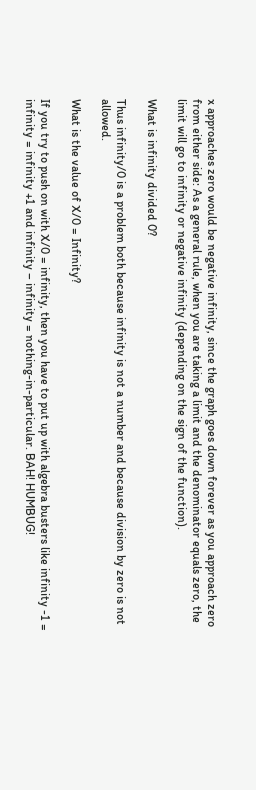x approaches zero would be negative infinity, since the graph goes down forever as you approach zero from either side: As a general rule, when you are taking a limit and the denominator equals zero, the limit will go to infinity or negative infinity (depending on the sign of the function).

What is infinity divided 0?

Thus infinity/0 is a problem both because infinity is not a number and because division by zero is not allowed.

What is the value of X/0 = Infinity?

If you try to push on with X/0 = infinity, then you have to put up with algebra busters like infinity -1 = infinity = infinity +1 and infinity – infinity = nothing-in-particular. BAH! HUMBUG!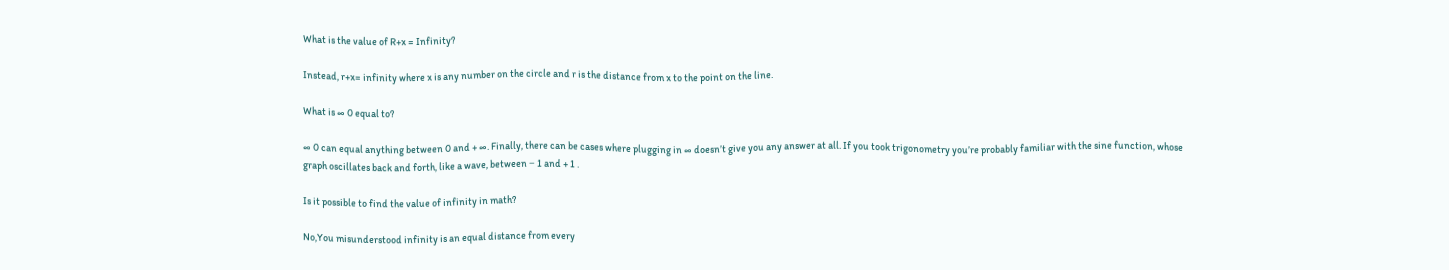What is the value of R+x = Infinity?

Instead, r+x= infinity where x is any number on the circle and r is the distance from x to the point on the line.

What is ∞ 0 equal to?

∞ 0 can equal anything between 0 and + ∞. Finally, there can be cases where plugging in ∞ doesn’t give you any answer at all. If you took trigonometry you’re probably familiar with the sine function, whose graph oscillates back and forth, like a wave, between − 1 and + 1 .

Is it possible to find the value of infinity in math?

No,You misunderstood infinity is an equal distance from every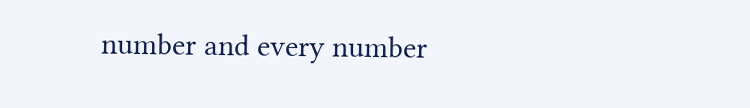number and every number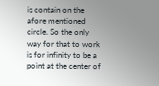is contain on the afore mentioned circle. So the only way for that to work is for infinity to be a point at the center of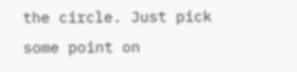the circle. Just pick some point on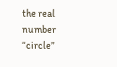the real number “circle”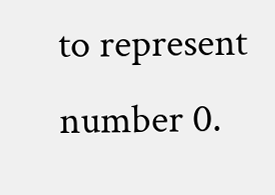to represent number 0.